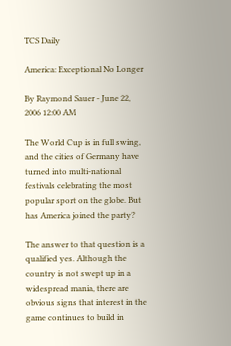TCS Daily

America: Exceptional No Longer

By Raymond Sauer - June 22, 2006 12:00 AM

The World Cup is in full swing, and the cities of Germany have turned into multi-national festivals celebrating the most popular sport on the globe. But has America joined the party?

The answer to that question is a qualified yes. Although the country is not swept up in a widespread mania, there are obvious signs that interest in the game continues to build in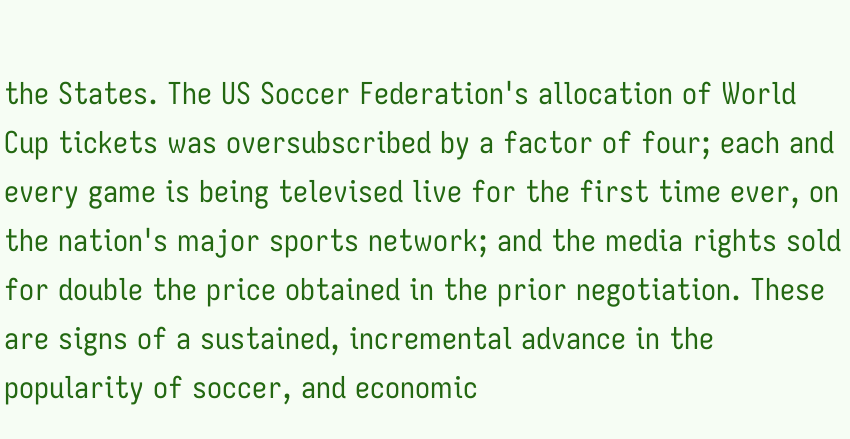the States. The US Soccer Federation's allocation of World Cup tickets was oversubscribed by a factor of four; each and every game is being televised live for the first time ever, on the nation's major sports network; and the media rights sold for double the price obtained in the prior negotiation. These are signs of a sustained, incremental advance in the popularity of soccer, and economic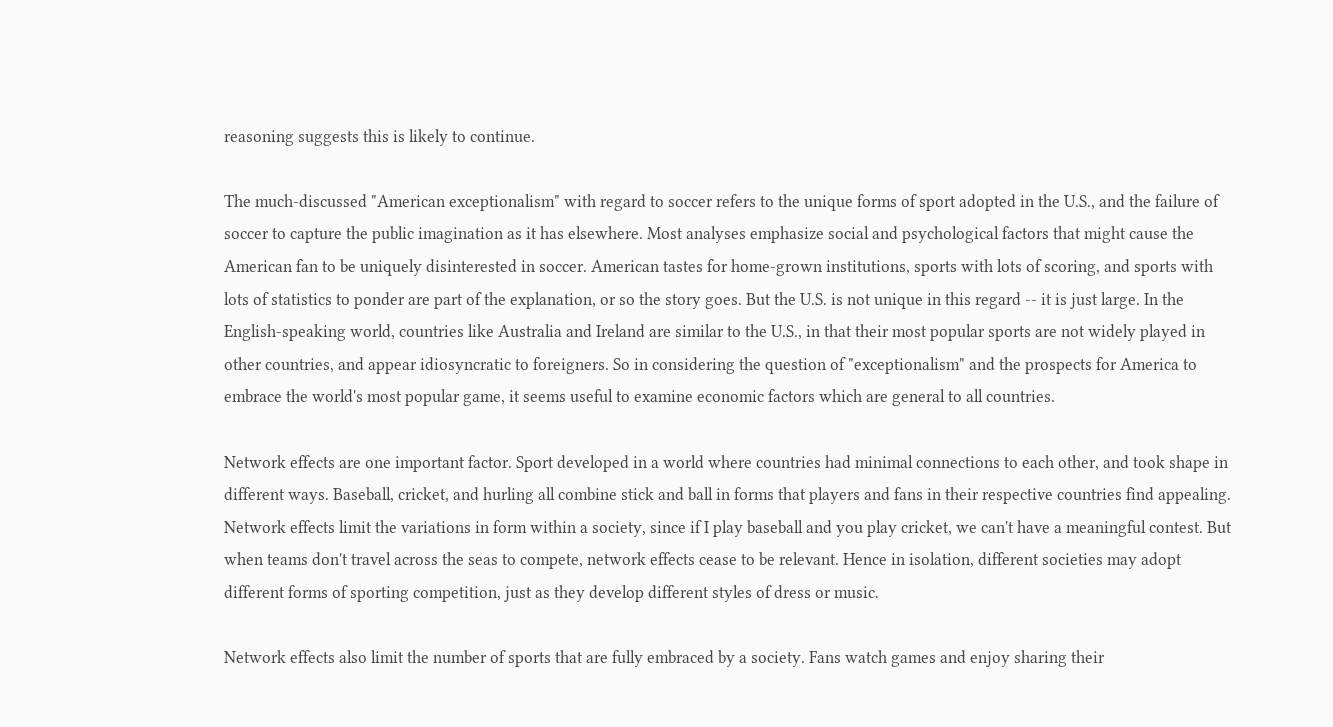reasoning suggests this is likely to continue.

The much-discussed "American exceptionalism" with regard to soccer refers to the unique forms of sport adopted in the U.S., and the failure of soccer to capture the public imagination as it has elsewhere. Most analyses emphasize social and psychological factors that might cause the American fan to be uniquely disinterested in soccer. American tastes for home-grown institutions, sports with lots of scoring, and sports with lots of statistics to ponder are part of the explanation, or so the story goes. But the U.S. is not unique in this regard -- it is just large. In the English-speaking world, countries like Australia and Ireland are similar to the U.S., in that their most popular sports are not widely played in other countries, and appear idiosyncratic to foreigners. So in considering the question of "exceptionalism" and the prospects for America to embrace the world's most popular game, it seems useful to examine economic factors which are general to all countries.

Network effects are one important factor. Sport developed in a world where countries had minimal connections to each other, and took shape in different ways. Baseball, cricket, and hurling all combine stick and ball in forms that players and fans in their respective countries find appealing. Network effects limit the variations in form within a society, since if I play baseball and you play cricket, we can't have a meaningful contest. But when teams don't travel across the seas to compete, network effects cease to be relevant. Hence in isolation, different societies may adopt different forms of sporting competition, just as they develop different styles of dress or music.

Network effects also limit the number of sports that are fully embraced by a society. Fans watch games and enjoy sharing their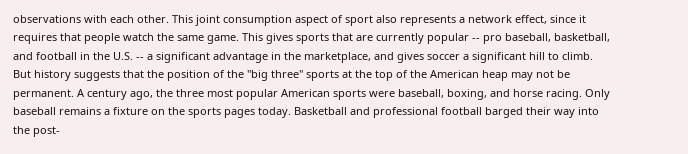observations with each other. This joint consumption aspect of sport also represents a network effect, since it requires that people watch the same game. This gives sports that are currently popular -- pro baseball, basketball, and football in the U.S. -- a significant advantage in the marketplace, and gives soccer a significant hill to climb. But history suggests that the position of the "big three" sports at the top of the American heap may not be permanent. A century ago, the three most popular American sports were baseball, boxing, and horse racing. Only baseball remains a fixture on the sports pages today. Basketball and professional football barged their way into the post-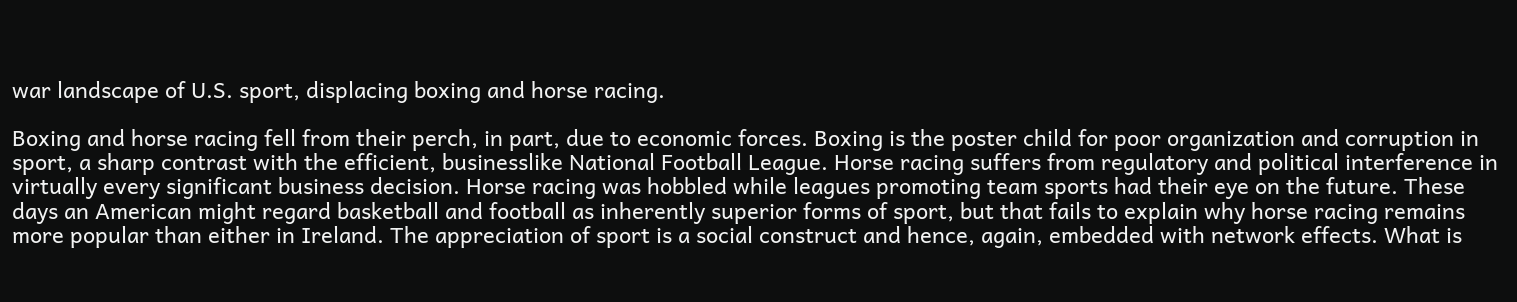war landscape of U.S. sport, displacing boxing and horse racing.

Boxing and horse racing fell from their perch, in part, due to economic forces. Boxing is the poster child for poor organization and corruption in sport, a sharp contrast with the efficient, businesslike National Football League. Horse racing suffers from regulatory and political interference in virtually every significant business decision. Horse racing was hobbled while leagues promoting team sports had their eye on the future. These days an American might regard basketball and football as inherently superior forms of sport, but that fails to explain why horse racing remains more popular than either in Ireland. The appreciation of sport is a social construct and hence, again, embedded with network effects. What is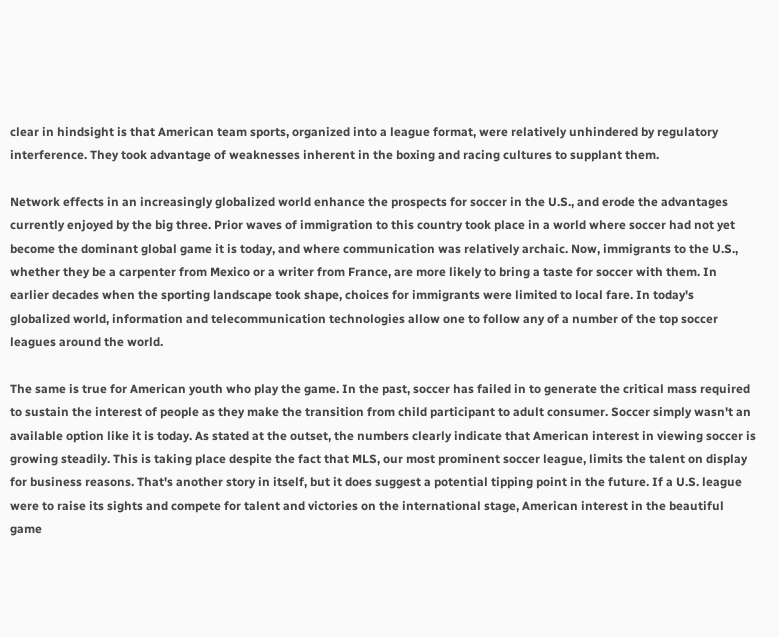clear in hindsight is that American team sports, organized into a league format, were relatively unhindered by regulatory interference. They took advantage of weaknesses inherent in the boxing and racing cultures to supplant them.

Network effects in an increasingly globalized world enhance the prospects for soccer in the U.S., and erode the advantages currently enjoyed by the big three. Prior waves of immigration to this country took place in a world where soccer had not yet become the dominant global game it is today, and where communication was relatively archaic. Now, immigrants to the U.S., whether they be a carpenter from Mexico or a writer from France, are more likely to bring a taste for soccer with them. In earlier decades when the sporting landscape took shape, choices for immigrants were limited to local fare. In today's globalized world, information and telecommunication technologies allow one to follow any of a number of the top soccer leagues around the world.

The same is true for American youth who play the game. In the past, soccer has failed in to generate the critical mass required to sustain the interest of people as they make the transition from child participant to adult consumer. Soccer simply wasn't an available option like it is today. As stated at the outset, the numbers clearly indicate that American interest in viewing soccer is growing steadily. This is taking place despite the fact that MLS, our most prominent soccer league, limits the talent on display for business reasons. That's another story in itself, but it does suggest a potential tipping point in the future. If a U.S. league were to raise its sights and compete for talent and victories on the international stage, American interest in the beautiful game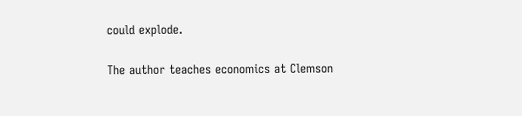could explode.

The author teaches economics at Clemson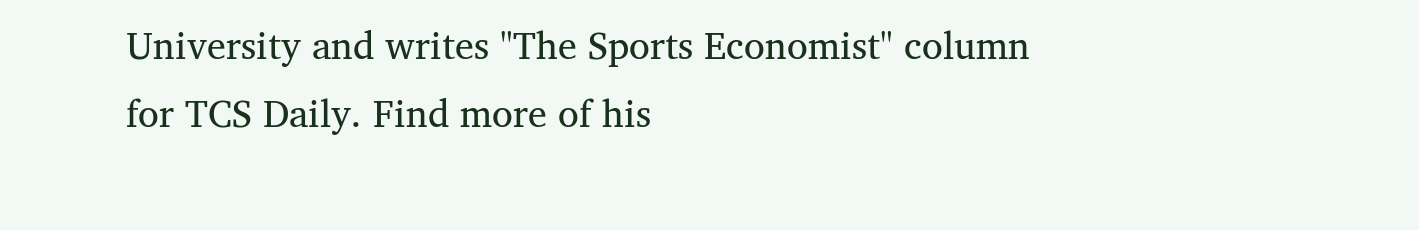University and writes "The Sports Economist" column for TCS Daily. Find more of his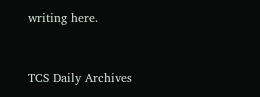writing here.


TCS Daily Archives